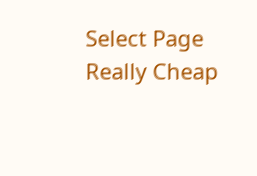Select Page
Really Cheap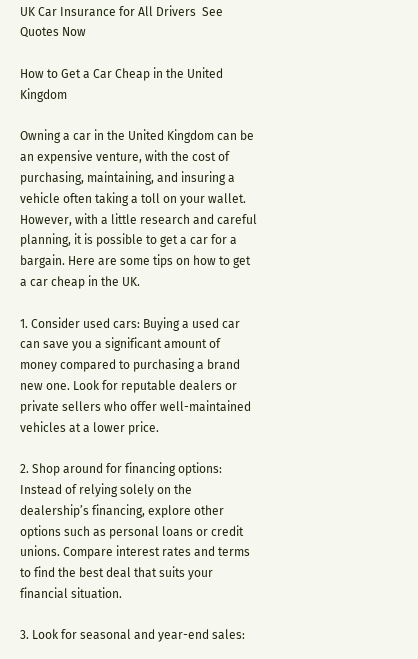UK Car Insurance for All Drivers  See Quotes Now

How to Get a Car Cheap in the United Kingdom

Owning a car in the United Kingdom can be an expensive venture, with the cost of purchasing, maintaining, and insuring a vehicle often taking a toll on your wallet. However, with a little research and careful planning, it is possible to get a car for a bargain. Here are some tips on how to get a car cheap in the UK.

1. Consider used cars: Buying a used car can save you a significant amount of money compared to purchasing a brand new one. Look for reputable dealers or private sellers who offer well-maintained vehicles at a lower price.

2. Shop around for financing options: Instead of relying solely on the dealership’s financing, explore other options such as personal loans or credit unions. Compare interest rates and terms to find the best deal that suits your financial situation.

3. Look for seasonal and year-end sales: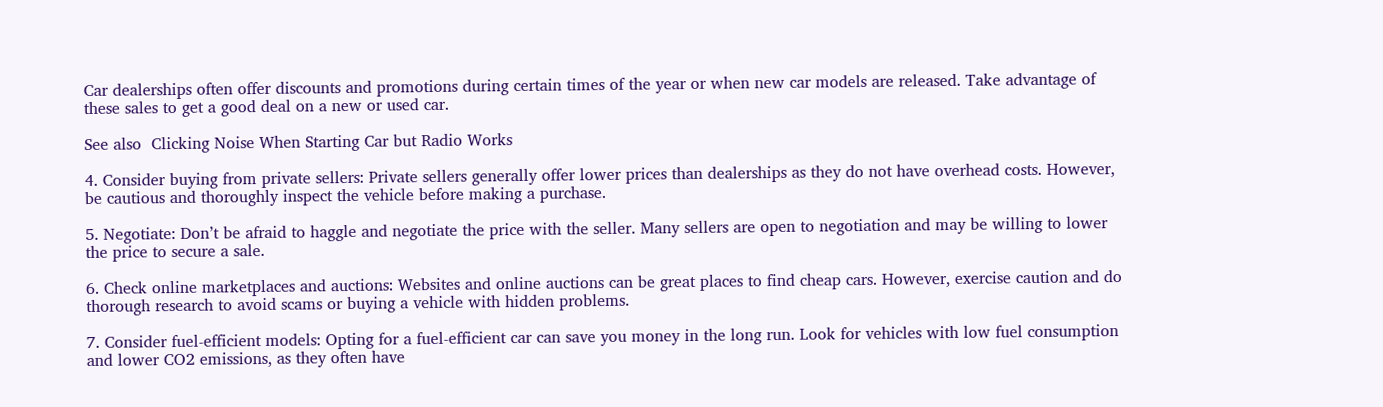Car dealerships often offer discounts and promotions during certain times of the year or when new car models are released. Take advantage of these sales to get a good deal on a new or used car.

See also  Clicking Noise When Starting Car but Radio Works

4. Consider buying from private sellers: Private sellers generally offer lower prices than dealerships as they do not have overhead costs. However, be cautious and thoroughly inspect the vehicle before making a purchase.

5. Negotiate: Don’t be afraid to haggle and negotiate the price with the seller. Many sellers are open to negotiation and may be willing to lower the price to secure a sale.

6. Check online marketplaces and auctions: Websites and online auctions can be great places to find cheap cars. However, exercise caution and do thorough research to avoid scams or buying a vehicle with hidden problems.

7. Consider fuel-efficient models: Opting for a fuel-efficient car can save you money in the long run. Look for vehicles with low fuel consumption and lower CO2 emissions, as they often have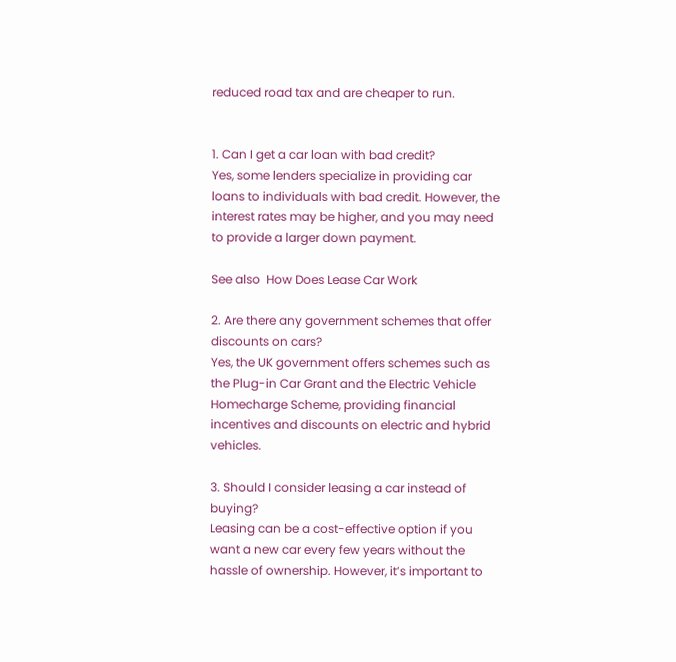reduced road tax and are cheaper to run.


1. Can I get a car loan with bad credit?
Yes, some lenders specialize in providing car loans to individuals with bad credit. However, the interest rates may be higher, and you may need to provide a larger down payment.

See also  How Does Lease Car Work

2. Are there any government schemes that offer discounts on cars?
Yes, the UK government offers schemes such as the Plug-in Car Grant and the Electric Vehicle Homecharge Scheme, providing financial incentives and discounts on electric and hybrid vehicles.

3. Should I consider leasing a car instead of buying?
Leasing can be a cost-effective option if you want a new car every few years without the hassle of ownership. However, it’s important to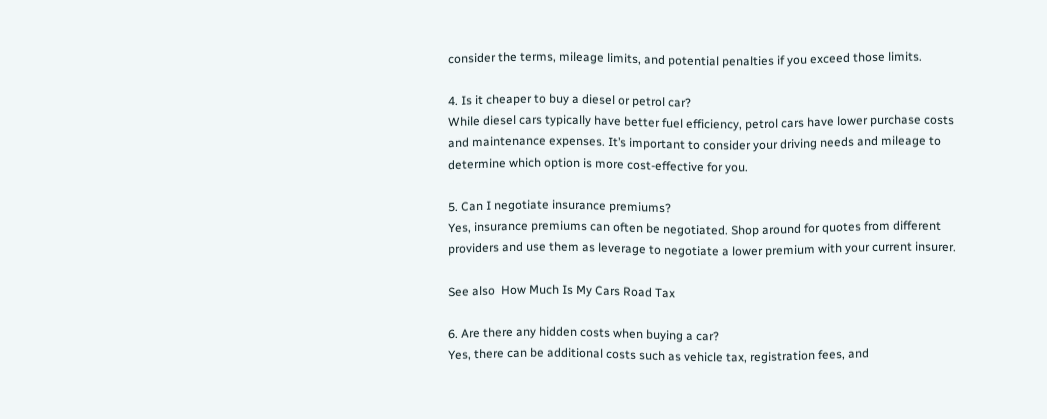consider the terms, mileage limits, and potential penalties if you exceed those limits.

4. Is it cheaper to buy a diesel or petrol car?
While diesel cars typically have better fuel efficiency, petrol cars have lower purchase costs and maintenance expenses. It’s important to consider your driving needs and mileage to determine which option is more cost-effective for you.

5. Can I negotiate insurance premiums?
Yes, insurance premiums can often be negotiated. Shop around for quotes from different providers and use them as leverage to negotiate a lower premium with your current insurer.

See also  How Much Is My Cars Road Tax

6. Are there any hidden costs when buying a car?
Yes, there can be additional costs such as vehicle tax, registration fees, and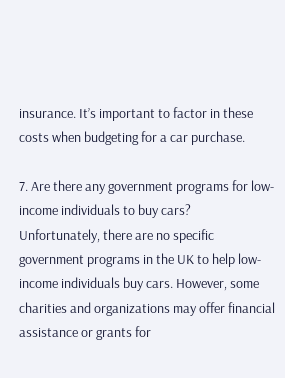insurance. It’s important to factor in these costs when budgeting for a car purchase.

7. Are there any government programs for low-income individuals to buy cars?
Unfortunately, there are no specific government programs in the UK to help low-income individuals buy cars. However, some charities and organizations may offer financial assistance or grants for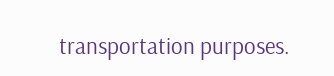transportation purposes.